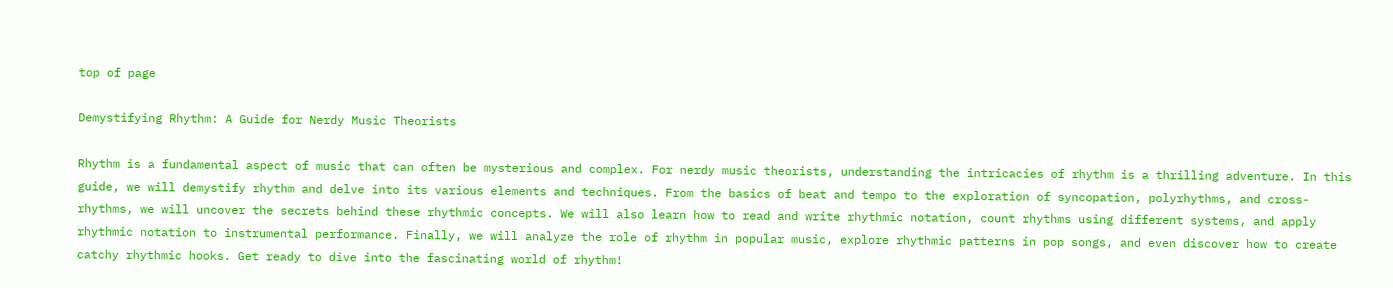top of page

Demystifying Rhythm: A Guide for Nerdy Music Theorists

Rhythm is a fundamental aspect of music that can often be mysterious and complex. For nerdy music theorists, understanding the intricacies of rhythm is a thrilling adventure. In this guide, we will demystify rhythm and delve into its various elements and techniques. From the basics of beat and tempo to the exploration of syncopation, polyrhythms, and cross-rhythms, we will uncover the secrets behind these rhythmic concepts. We will also learn how to read and write rhythmic notation, count rhythms using different systems, and apply rhythmic notation to instrumental performance. Finally, we will analyze the role of rhythm in popular music, explore rhythmic patterns in pop songs, and even discover how to create catchy rhythmic hooks. Get ready to dive into the fascinating world of rhythm!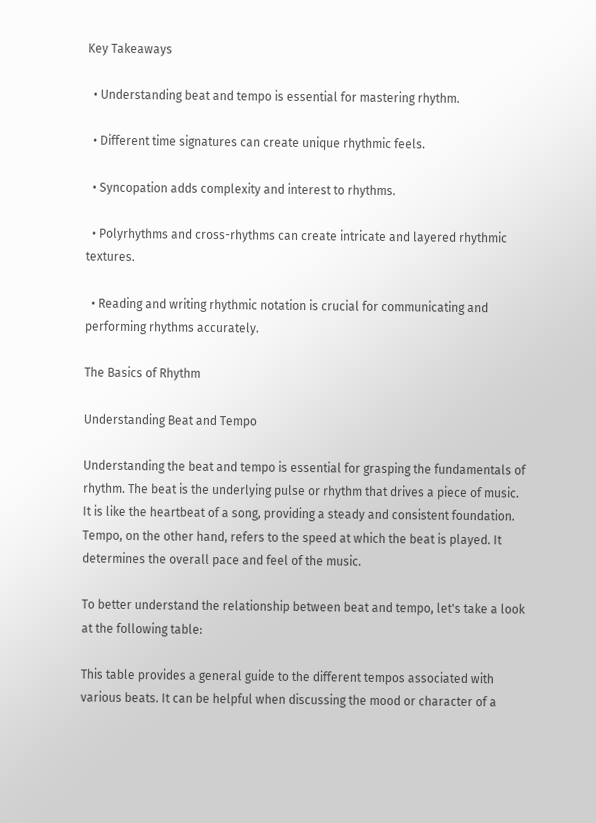Key Takeaways

  • Understanding beat and tempo is essential for mastering rhythm.

  • Different time signatures can create unique rhythmic feels.

  • Syncopation adds complexity and interest to rhythms.

  • Polyrhythms and cross-rhythms can create intricate and layered rhythmic textures.

  • Reading and writing rhythmic notation is crucial for communicating and performing rhythms accurately.

The Basics of Rhythm

Understanding Beat and Tempo

Understanding the beat and tempo is essential for grasping the fundamentals of rhythm. The beat is the underlying pulse or rhythm that drives a piece of music. It is like the heartbeat of a song, providing a steady and consistent foundation. Tempo, on the other hand, refers to the speed at which the beat is played. It determines the overall pace and feel of the music.

To better understand the relationship between beat and tempo, let's take a look at the following table:

This table provides a general guide to the different tempos associated with various beats. It can be helpful when discussing the mood or character of a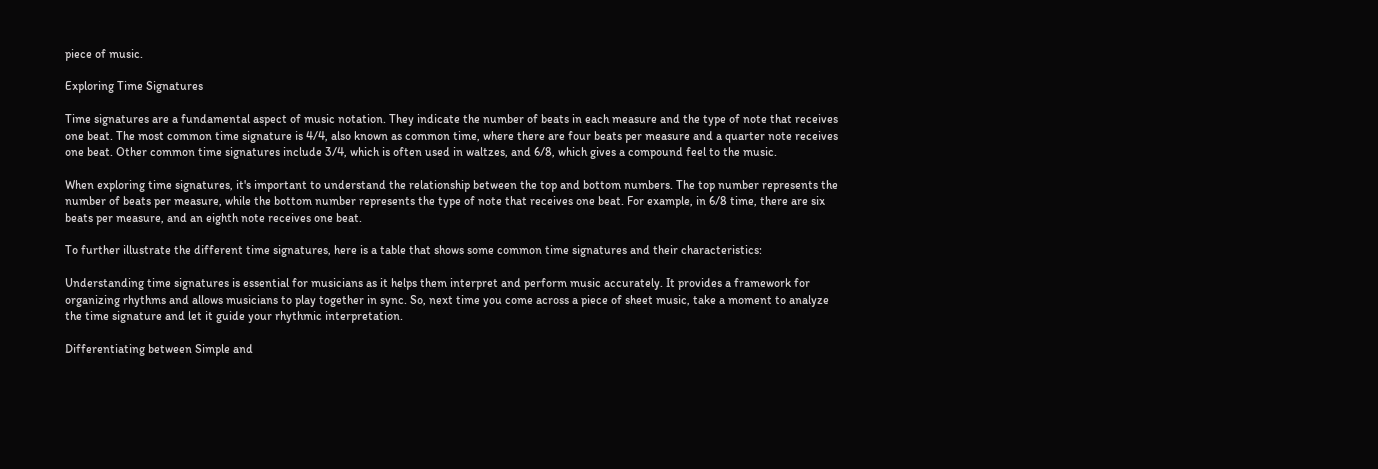piece of music.

Exploring Time Signatures

Time signatures are a fundamental aspect of music notation. They indicate the number of beats in each measure and the type of note that receives one beat. The most common time signature is 4/4, also known as common time, where there are four beats per measure and a quarter note receives one beat. Other common time signatures include 3/4, which is often used in waltzes, and 6/8, which gives a compound feel to the music.

When exploring time signatures, it's important to understand the relationship between the top and bottom numbers. The top number represents the number of beats per measure, while the bottom number represents the type of note that receives one beat. For example, in 6/8 time, there are six beats per measure, and an eighth note receives one beat.

To further illustrate the different time signatures, here is a table that shows some common time signatures and their characteristics:

Understanding time signatures is essential for musicians as it helps them interpret and perform music accurately. It provides a framework for organizing rhythms and allows musicians to play together in sync. So, next time you come across a piece of sheet music, take a moment to analyze the time signature and let it guide your rhythmic interpretation.

Differentiating between Simple and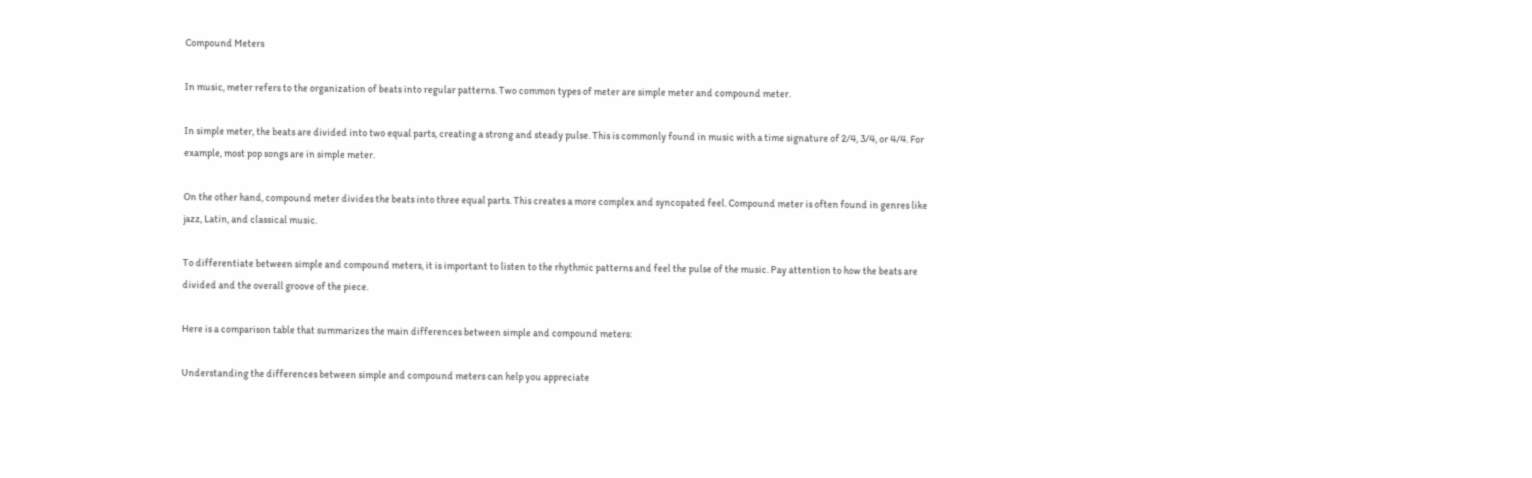Compound Meters

In music, meter refers to the organization of beats into regular patterns. Two common types of meter are simple meter and compound meter.

In simple meter, the beats are divided into two equal parts, creating a strong and steady pulse. This is commonly found in music with a time signature of 2/4, 3/4, or 4/4. For example, most pop songs are in simple meter.

On the other hand, compound meter divides the beats into three equal parts. This creates a more complex and syncopated feel. Compound meter is often found in genres like jazz, Latin, and classical music.

To differentiate between simple and compound meters, it is important to listen to the rhythmic patterns and feel the pulse of the music. Pay attention to how the beats are divided and the overall groove of the piece.

Here is a comparison table that summarizes the main differences between simple and compound meters:

Understanding the differences between simple and compound meters can help you appreciate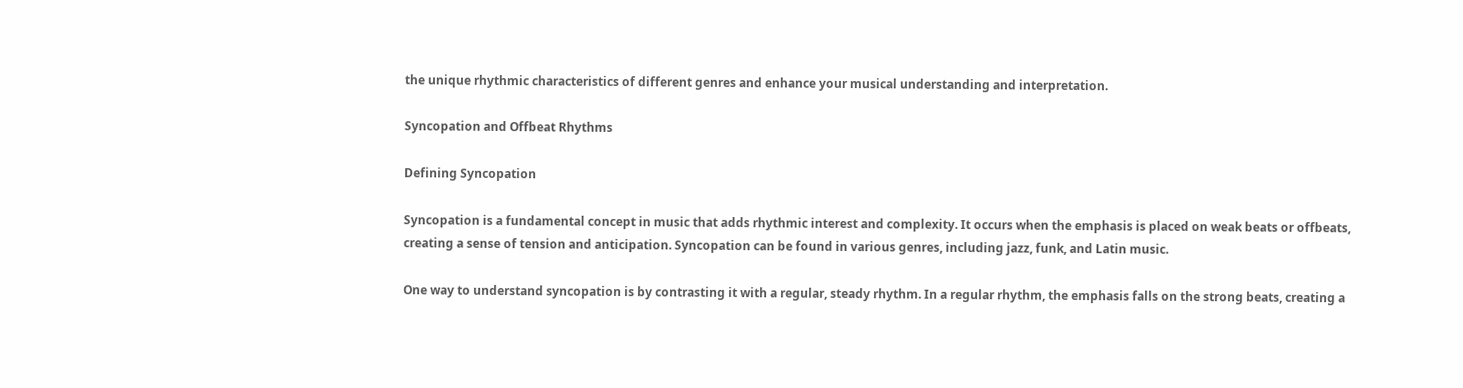the unique rhythmic characteristics of different genres and enhance your musical understanding and interpretation.

Syncopation and Offbeat Rhythms

Defining Syncopation

Syncopation is a fundamental concept in music that adds rhythmic interest and complexity. It occurs when the emphasis is placed on weak beats or offbeats, creating a sense of tension and anticipation. Syncopation can be found in various genres, including jazz, funk, and Latin music.

One way to understand syncopation is by contrasting it with a regular, steady rhythm. In a regular rhythm, the emphasis falls on the strong beats, creating a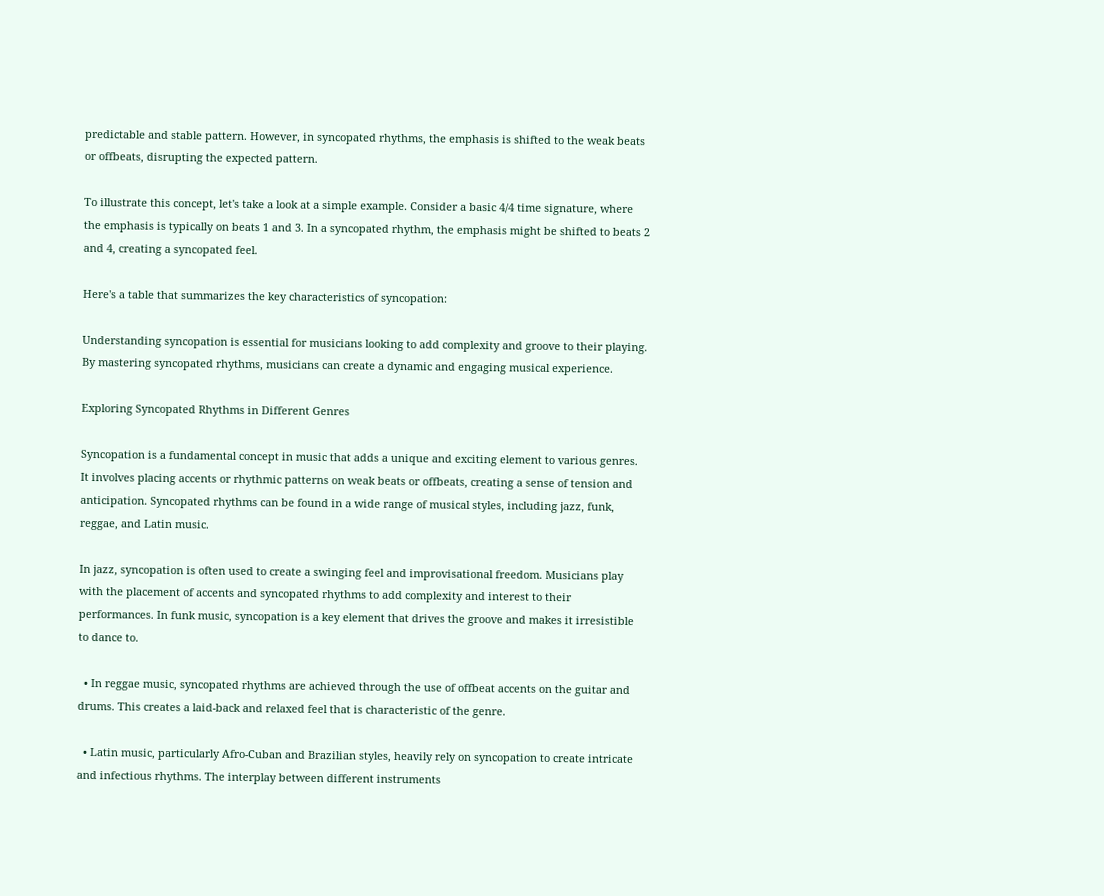predictable and stable pattern. However, in syncopated rhythms, the emphasis is shifted to the weak beats or offbeats, disrupting the expected pattern.

To illustrate this concept, let's take a look at a simple example. Consider a basic 4/4 time signature, where the emphasis is typically on beats 1 and 3. In a syncopated rhythm, the emphasis might be shifted to beats 2 and 4, creating a syncopated feel.

Here's a table that summarizes the key characteristics of syncopation:

Understanding syncopation is essential for musicians looking to add complexity and groove to their playing. By mastering syncopated rhythms, musicians can create a dynamic and engaging musical experience.

Exploring Syncopated Rhythms in Different Genres

Syncopation is a fundamental concept in music that adds a unique and exciting element to various genres. It involves placing accents or rhythmic patterns on weak beats or offbeats, creating a sense of tension and anticipation. Syncopated rhythms can be found in a wide range of musical styles, including jazz, funk, reggae, and Latin music.

In jazz, syncopation is often used to create a swinging feel and improvisational freedom. Musicians play with the placement of accents and syncopated rhythms to add complexity and interest to their performances. In funk music, syncopation is a key element that drives the groove and makes it irresistible to dance to.

  • In reggae music, syncopated rhythms are achieved through the use of offbeat accents on the guitar and drums. This creates a laid-back and relaxed feel that is characteristic of the genre.

  • Latin music, particularly Afro-Cuban and Brazilian styles, heavily rely on syncopation to create intricate and infectious rhythms. The interplay between different instruments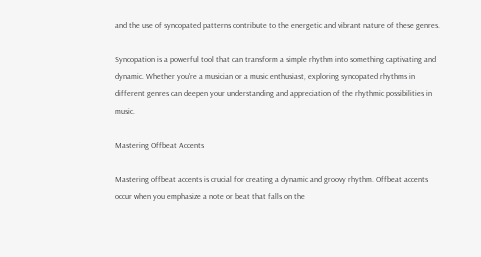and the use of syncopated patterns contribute to the energetic and vibrant nature of these genres.

Syncopation is a powerful tool that can transform a simple rhythm into something captivating and dynamic. Whether you're a musician or a music enthusiast, exploring syncopated rhythms in different genres can deepen your understanding and appreciation of the rhythmic possibilities in music.

Mastering Offbeat Accents

Mastering offbeat accents is crucial for creating a dynamic and groovy rhythm. Offbeat accents occur when you emphasize a note or beat that falls on the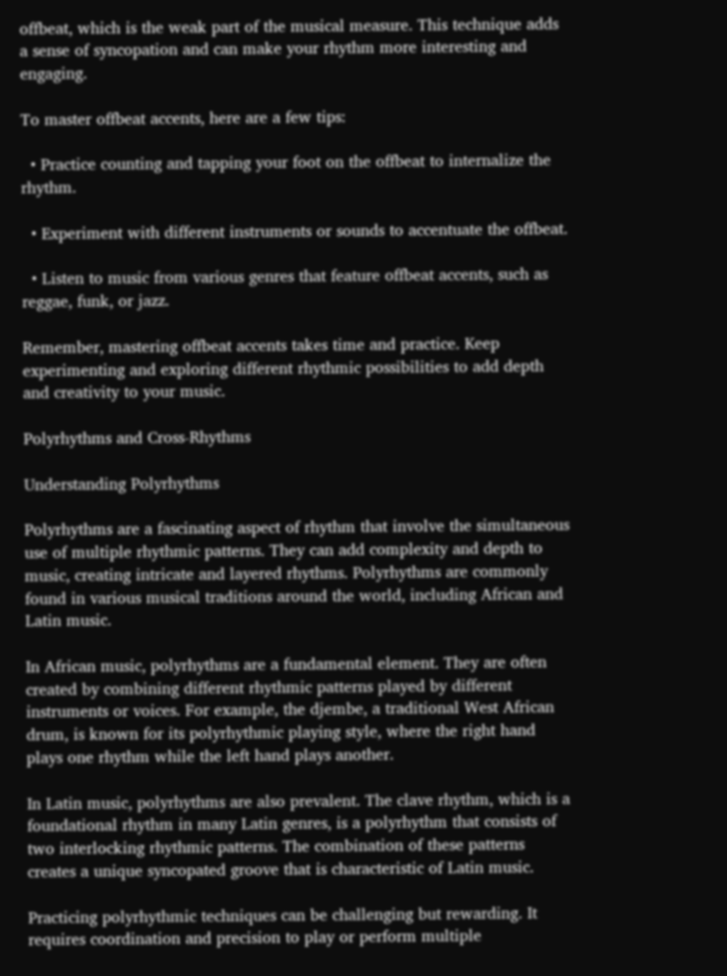offbeat, which is the weak part of the musical measure. This technique adds a sense of syncopation and can make your rhythm more interesting and engaging.

To master offbeat accents, here are a few tips:

  • Practice counting and tapping your foot on the offbeat to internalize the rhythm.

  • Experiment with different instruments or sounds to accentuate the offbeat.

  • Listen to music from various genres that feature offbeat accents, such as reggae, funk, or jazz.

Remember, mastering offbeat accents takes time and practice. Keep experimenting and exploring different rhythmic possibilities to add depth and creativity to your music.

Polyrhythms and Cross-Rhythms

Understanding Polyrhythms

Polyrhythms are a fascinating aspect of rhythm that involve the simultaneous use of multiple rhythmic patterns. They can add complexity and depth to music, creating intricate and layered rhythms. Polyrhythms are commonly found in various musical traditions around the world, including African and Latin music.

In African music, polyrhythms are a fundamental element. They are often created by combining different rhythmic patterns played by different instruments or voices. For example, the djembe, a traditional West African drum, is known for its polyrhythmic playing style, where the right hand plays one rhythm while the left hand plays another.

In Latin music, polyrhythms are also prevalent. The clave rhythm, which is a foundational rhythm in many Latin genres, is a polyrhythm that consists of two interlocking rhythmic patterns. The combination of these patterns creates a unique syncopated groove that is characteristic of Latin music.

Practicing polyrhythmic techniques can be challenging but rewarding. It requires coordination and precision to play or perform multiple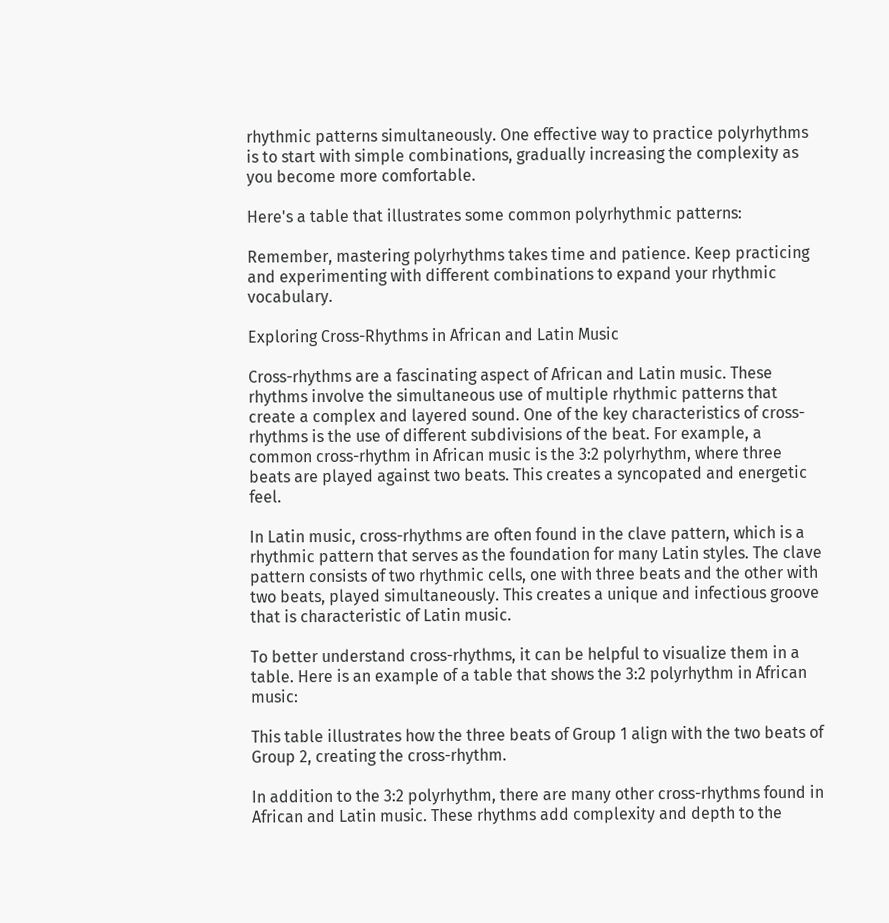rhythmic patterns simultaneously. One effective way to practice polyrhythms is to start with simple combinations, gradually increasing the complexity as you become more comfortable.

Here's a table that illustrates some common polyrhythmic patterns:

Remember, mastering polyrhythms takes time and patience. Keep practicing and experimenting with different combinations to expand your rhythmic vocabulary.

Exploring Cross-Rhythms in African and Latin Music

Cross-rhythms are a fascinating aspect of African and Latin music. These rhythms involve the simultaneous use of multiple rhythmic patterns that create a complex and layered sound. One of the key characteristics of cross-rhythms is the use of different subdivisions of the beat. For example, a common cross-rhythm in African music is the 3:2 polyrhythm, where three beats are played against two beats. This creates a syncopated and energetic feel.

In Latin music, cross-rhythms are often found in the clave pattern, which is a rhythmic pattern that serves as the foundation for many Latin styles. The clave pattern consists of two rhythmic cells, one with three beats and the other with two beats, played simultaneously. This creates a unique and infectious groove that is characteristic of Latin music.

To better understand cross-rhythms, it can be helpful to visualize them in a table. Here is an example of a table that shows the 3:2 polyrhythm in African music:

This table illustrates how the three beats of Group 1 align with the two beats of Group 2, creating the cross-rhythm.

In addition to the 3:2 polyrhythm, there are many other cross-rhythms found in African and Latin music. These rhythms add complexity and depth to the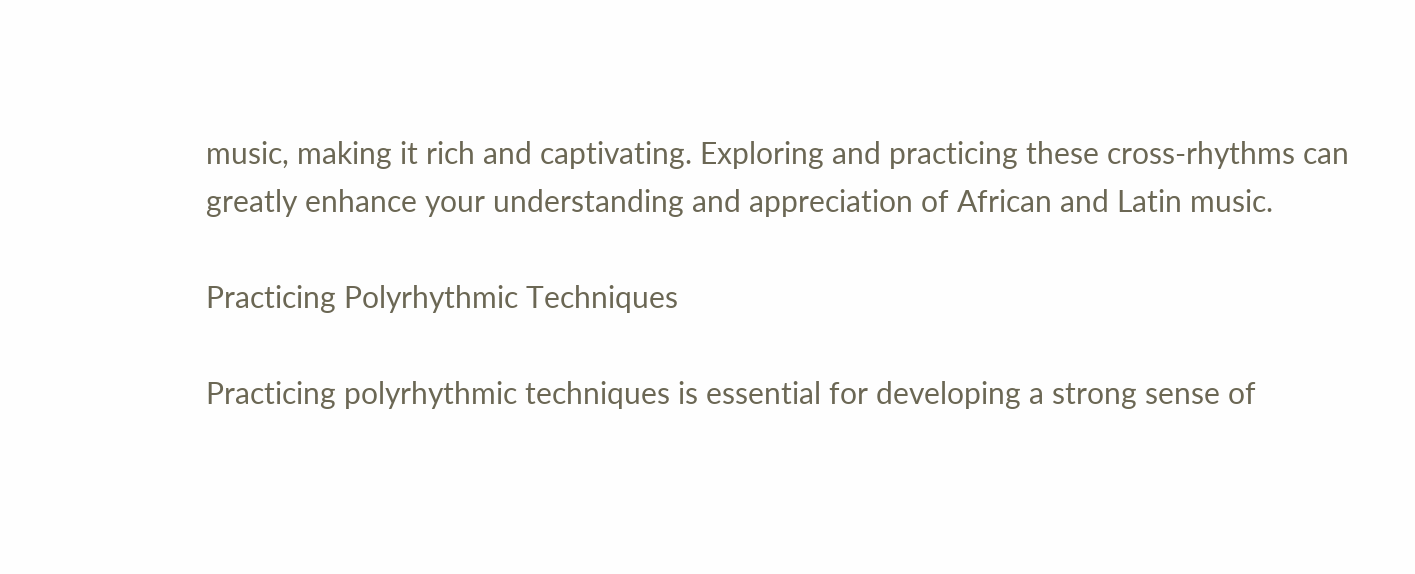music, making it rich and captivating. Exploring and practicing these cross-rhythms can greatly enhance your understanding and appreciation of African and Latin music.

Practicing Polyrhythmic Techniques

Practicing polyrhythmic techniques is essential for developing a strong sense of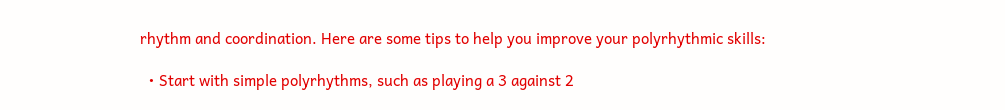rhythm and coordination. Here are some tips to help you improve your polyrhythmic skills:

  • Start with simple polyrhythms, such as playing a 3 against 2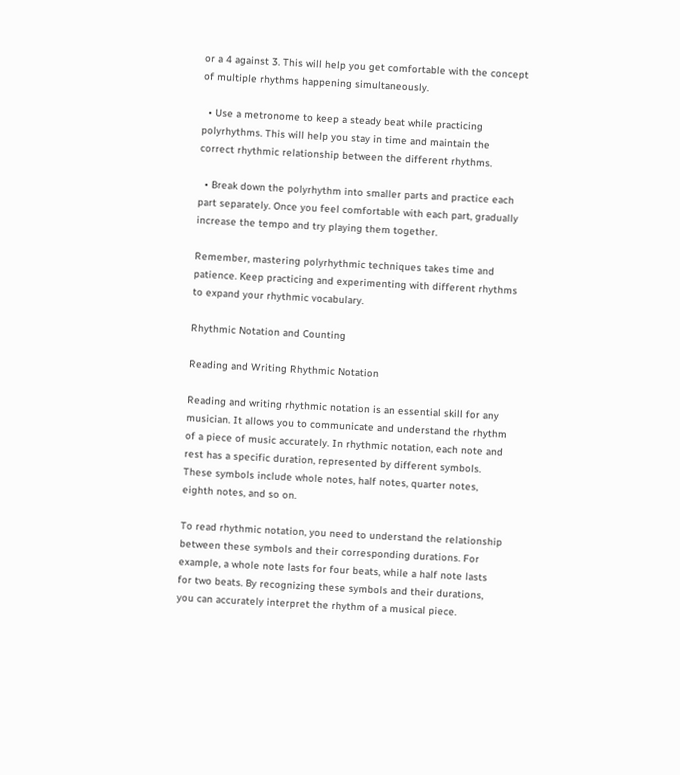or a 4 against 3. This will help you get comfortable with the concept of multiple rhythms happening simultaneously.

  • Use a metronome to keep a steady beat while practicing polyrhythms. This will help you stay in time and maintain the correct rhythmic relationship between the different rhythms.

  • Break down the polyrhythm into smaller parts and practice each part separately. Once you feel comfortable with each part, gradually increase the tempo and try playing them together.

Remember, mastering polyrhythmic techniques takes time and patience. Keep practicing and experimenting with different rhythms to expand your rhythmic vocabulary.

Rhythmic Notation and Counting

Reading and Writing Rhythmic Notation

Reading and writing rhythmic notation is an essential skill for any musician. It allows you to communicate and understand the rhythm of a piece of music accurately. In rhythmic notation, each note and rest has a specific duration, represented by different symbols. These symbols include whole notes, half notes, quarter notes, eighth notes, and so on.

To read rhythmic notation, you need to understand the relationship between these symbols and their corresponding durations. For example, a whole note lasts for four beats, while a half note lasts for two beats. By recognizing these symbols and their durations, you can accurately interpret the rhythm of a musical piece.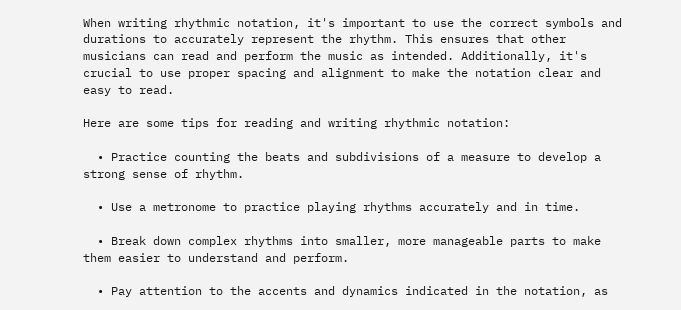When writing rhythmic notation, it's important to use the correct symbols and durations to accurately represent the rhythm. This ensures that other musicians can read and perform the music as intended. Additionally, it's crucial to use proper spacing and alignment to make the notation clear and easy to read.

Here are some tips for reading and writing rhythmic notation:

  • Practice counting the beats and subdivisions of a measure to develop a strong sense of rhythm.

  • Use a metronome to practice playing rhythms accurately and in time.

  • Break down complex rhythms into smaller, more manageable parts to make them easier to understand and perform.

  • Pay attention to the accents and dynamics indicated in the notation, as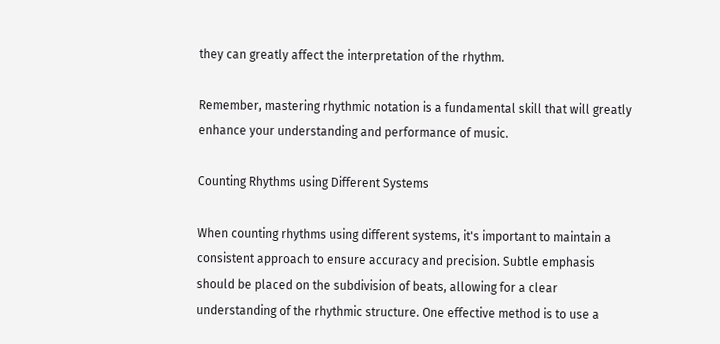they can greatly affect the interpretation of the rhythm.

Remember, mastering rhythmic notation is a fundamental skill that will greatly enhance your understanding and performance of music.

Counting Rhythms using Different Systems

When counting rhythms using different systems, it's important to maintain a consistent approach to ensure accuracy and precision. Subtle emphasis should be placed on the subdivision of beats, allowing for a clear understanding of the rhythmic structure. One effective method is to use a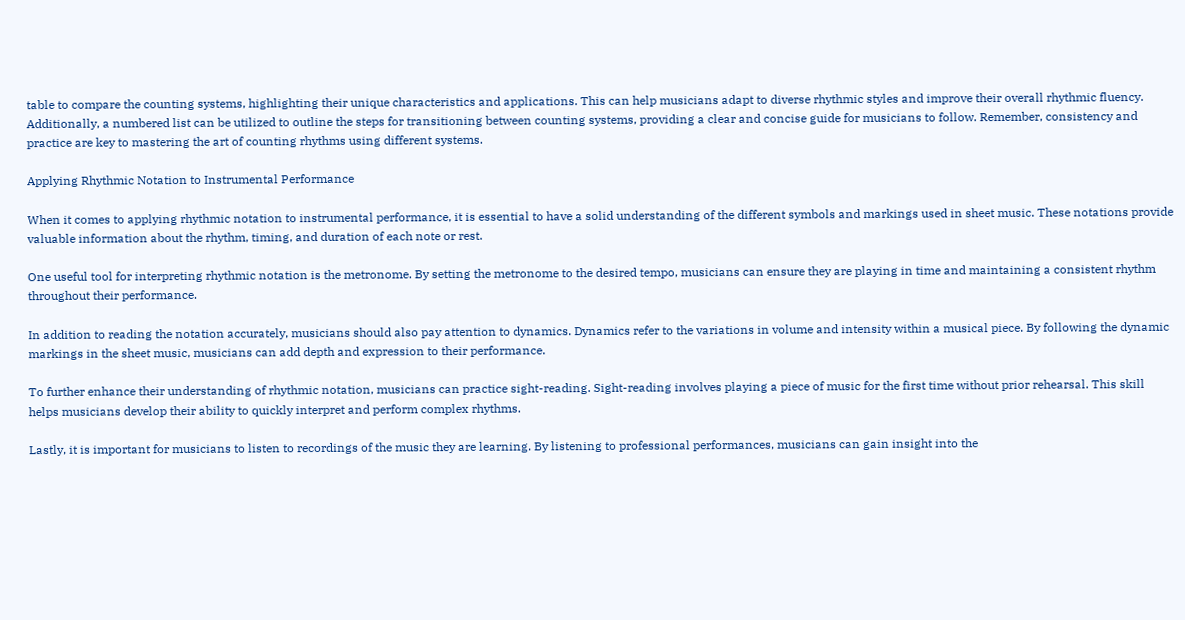table to compare the counting systems, highlighting their unique characteristics and applications. This can help musicians adapt to diverse rhythmic styles and improve their overall rhythmic fluency. Additionally, a numbered list can be utilized to outline the steps for transitioning between counting systems, providing a clear and concise guide for musicians to follow. Remember, consistency and practice are key to mastering the art of counting rhythms using different systems.

Applying Rhythmic Notation to Instrumental Performance

When it comes to applying rhythmic notation to instrumental performance, it is essential to have a solid understanding of the different symbols and markings used in sheet music. These notations provide valuable information about the rhythm, timing, and duration of each note or rest.

One useful tool for interpreting rhythmic notation is the metronome. By setting the metronome to the desired tempo, musicians can ensure they are playing in time and maintaining a consistent rhythm throughout their performance.

In addition to reading the notation accurately, musicians should also pay attention to dynamics. Dynamics refer to the variations in volume and intensity within a musical piece. By following the dynamic markings in the sheet music, musicians can add depth and expression to their performance.

To further enhance their understanding of rhythmic notation, musicians can practice sight-reading. Sight-reading involves playing a piece of music for the first time without prior rehearsal. This skill helps musicians develop their ability to quickly interpret and perform complex rhythms.

Lastly, it is important for musicians to listen to recordings of the music they are learning. By listening to professional performances, musicians can gain insight into the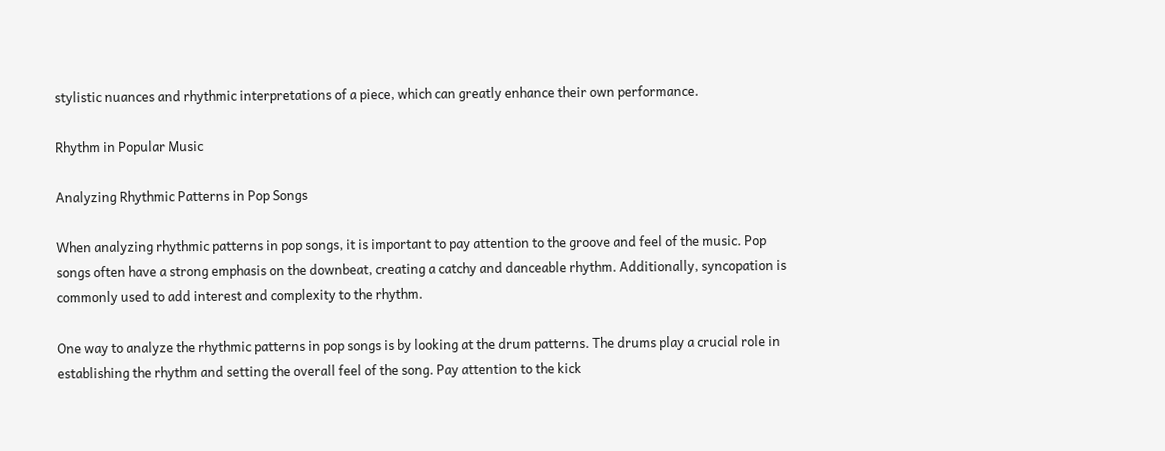stylistic nuances and rhythmic interpretations of a piece, which can greatly enhance their own performance.

Rhythm in Popular Music

Analyzing Rhythmic Patterns in Pop Songs

When analyzing rhythmic patterns in pop songs, it is important to pay attention to the groove and feel of the music. Pop songs often have a strong emphasis on the downbeat, creating a catchy and danceable rhythm. Additionally, syncopation is commonly used to add interest and complexity to the rhythm.

One way to analyze the rhythmic patterns in pop songs is by looking at the drum patterns. The drums play a crucial role in establishing the rhythm and setting the overall feel of the song. Pay attention to the kick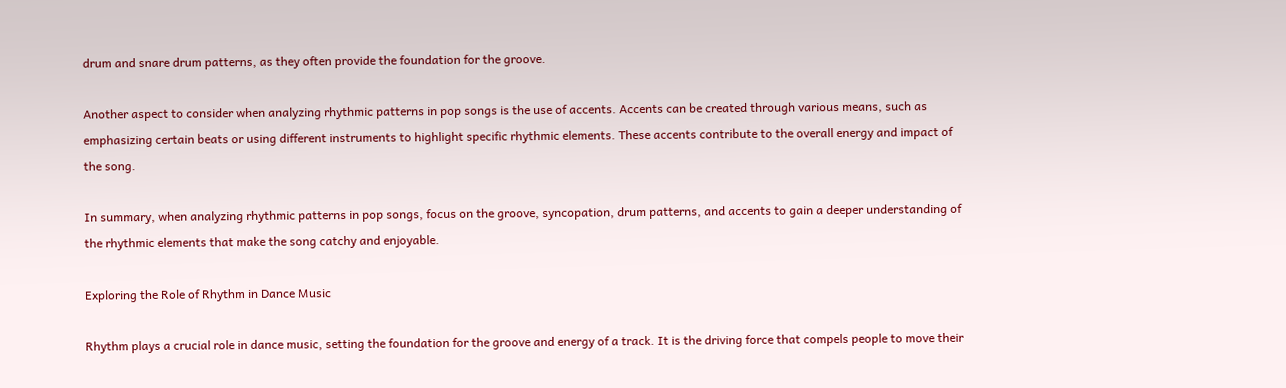drum and snare drum patterns, as they often provide the foundation for the groove.

Another aspect to consider when analyzing rhythmic patterns in pop songs is the use of accents. Accents can be created through various means, such as emphasizing certain beats or using different instruments to highlight specific rhythmic elements. These accents contribute to the overall energy and impact of the song.

In summary, when analyzing rhythmic patterns in pop songs, focus on the groove, syncopation, drum patterns, and accents to gain a deeper understanding of the rhythmic elements that make the song catchy and enjoyable.

Exploring the Role of Rhythm in Dance Music

Rhythm plays a crucial role in dance music, setting the foundation for the groove and energy of a track. It is the driving force that compels people to move their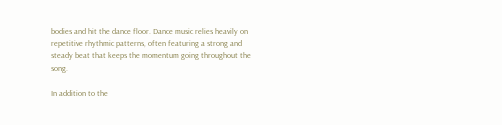bodies and hit the dance floor. Dance music relies heavily on repetitive rhythmic patterns, often featuring a strong and steady beat that keeps the momentum going throughout the song.

In addition to the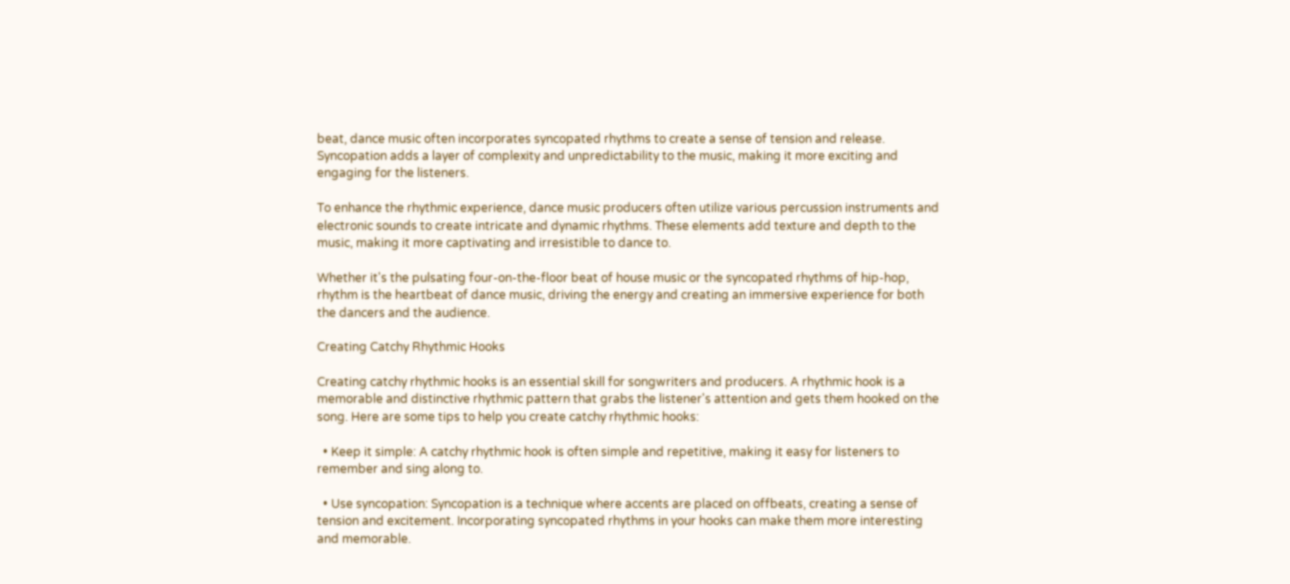beat, dance music often incorporates syncopated rhythms to create a sense of tension and release. Syncopation adds a layer of complexity and unpredictability to the music, making it more exciting and engaging for the listeners.

To enhance the rhythmic experience, dance music producers often utilize various percussion instruments and electronic sounds to create intricate and dynamic rhythms. These elements add texture and depth to the music, making it more captivating and irresistible to dance to.

Whether it's the pulsating four-on-the-floor beat of house music or the syncopated rhythms of hip-hop, rhythm is the heartbeat of dance music, driving the energy and creating an immersive experience for both the dancers and the audience.

Creating Catchy Rhythmic Hooks

Creating catchy rhythmic hooks is an essential skill for songwriters and producers. A rhythmic hook is a memorable and distinctive rhythmic pattern that grabs the listener's attention and gets them hooked on the song. Here are some tips to help you create catchy rhythmic hooks:

  • Keep it simple: A catchy rhythmic hook is often simple and repetitive, making it easy for listeners to remember and sing along to.

  • Use syncopation: Syncopation is a technique where accents are placed on offbeats, creating a sense of tension and excitement. Incorporating syncopated rhythms in your hooks can make them more interesting and memorable.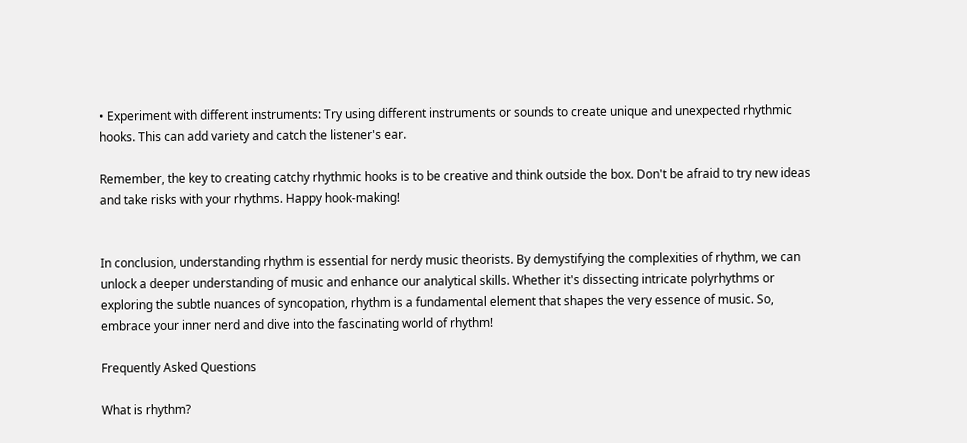• Experiment with different instruments: Try using different instruments or sounds to create unique and unexpected rhythmic hooks. This can add variety and catch the listener's ear.

Remember, the key to creating catchy rhythmic hooks is to be creative and think outside the box. Don't be afraid to try new ideas and take risks with your rhythms. Happy hook-making!


In conclusion, understanding rhythm is essential for nerdy music theorists. By demystifying the complexities of rhythm, we can unlock a deeper understanding of music and enhance our analytical skills. Whether it's dissecting intricate polyrhythms or exploring the subtle nuances of syncopation, rhythm is a fundamental element that shapes the very essence of music. So, embrace your inner nerd and dive into the fascinating world of rhythm!

Frequently Asked Questions

What is rhythm?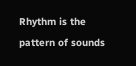Rhythm is the pattern of sounds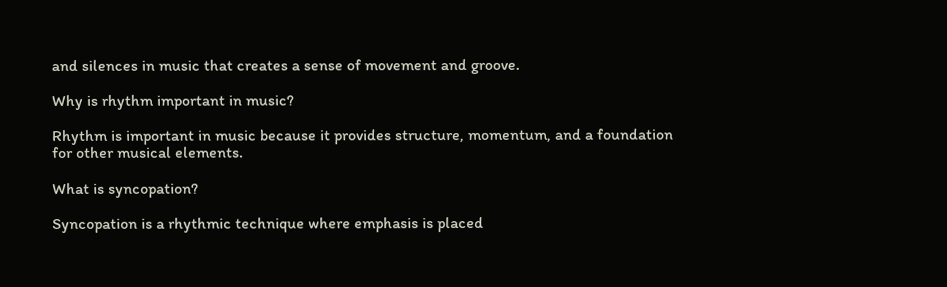and silences in music that creates a sense of movement and groove.

Why is rhythm important in music?

Rhythm is important in music because it provides structure, momentum, and a foundation for other musical elements.

What is syncopation?

Syncopation is a rhythmic technique where emphasis is placed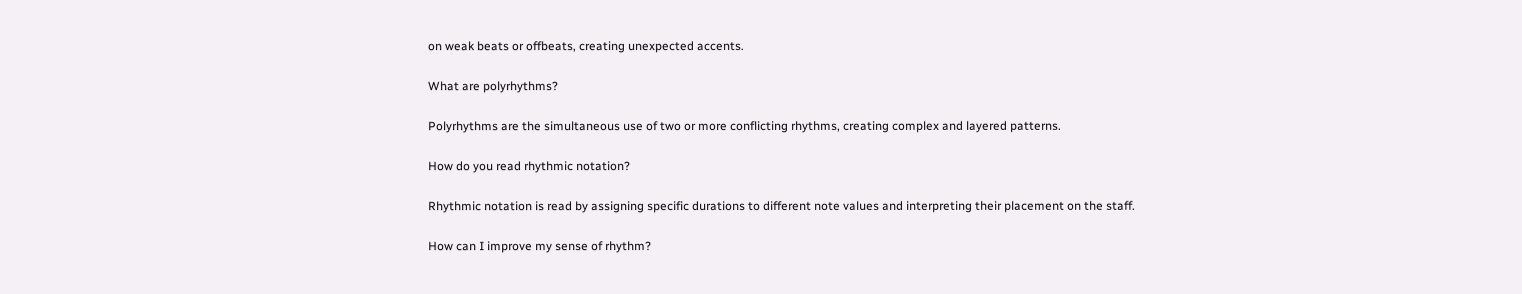on weak beats or offbeats, creating unexpected accents.

What are polyrhythms?

Polyrhythms are the simultaneous use of two or more conflicting rhythms, creating complex and layered patterns.

How do you read rhythmic notation?

Rhythmic notation is read by assigning specific durations to different note values and interpreting their placement on the staff.

How can I improve my sense of rhythm?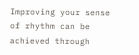Improving your sense of rhythm can be achieved through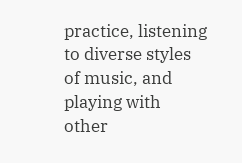practice, listening to diverse styles of music, and playing with other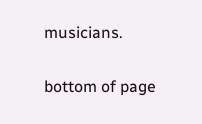musicians.


bottom of page